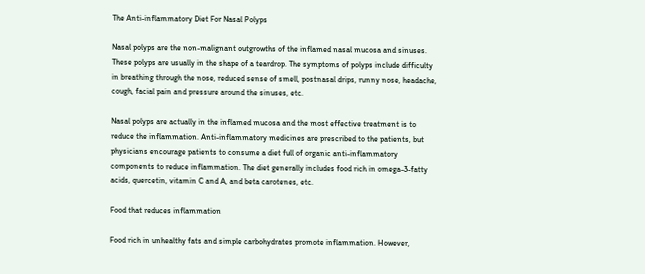The Anti-inflammatory Diet For Nasal Polyps

Nasal polyps are the non-malignant outgrowths of the inflamed nasal mucosa and sinuses. These polyps are usually in the shape of a teardrop. The symptoms of polyps include difficulty in breathing through the nose, reduced sense of smell, postnasal drips, runny nose, headache, cough, facial pain and pressure around the sinuses, etc.

Nasal polyps are actually in the inflamed mucosa and the most effective treatment is to reduce the inflammation. Anti-inflammatory medicines are prescribed to the patients, but physicians encourage patients to consume a diet full of organic anti-inflammatory components to reduce inflammation. The diet generally includes food rich in omega-3-fatty acids, quercetin, vitamin C and A, and beta carotenes, etc.

Food that reduces inflammation

Food rich in unhealthy fats and simple carbohydrates promote inflammation. However,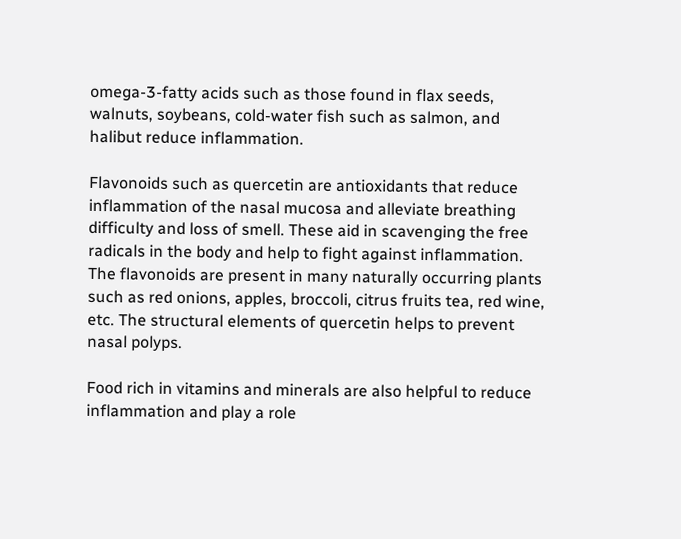omega-3-fatty acids such as those found in flax seeds, walnuts, soybeans, cold-water fish such as salmon, and halibut reduce inflammation.

Flavonoids such as quercetin are antioxidants that reduce inflammation of the nasal mucosa and alleviate breathing difficulty and loss of smell. These aid in scavenging the free radicals in the body and help to fight against inflammation. The flavonoids are present in many naturally occurring plants such as red onions, apples, broccoli, citrus fruits tea, red wine, etc. The structural elements of quercetin helps to prevent nasal polyps.

Food rich in vitamins and minerals are also helpful to reduce inflammation and play a role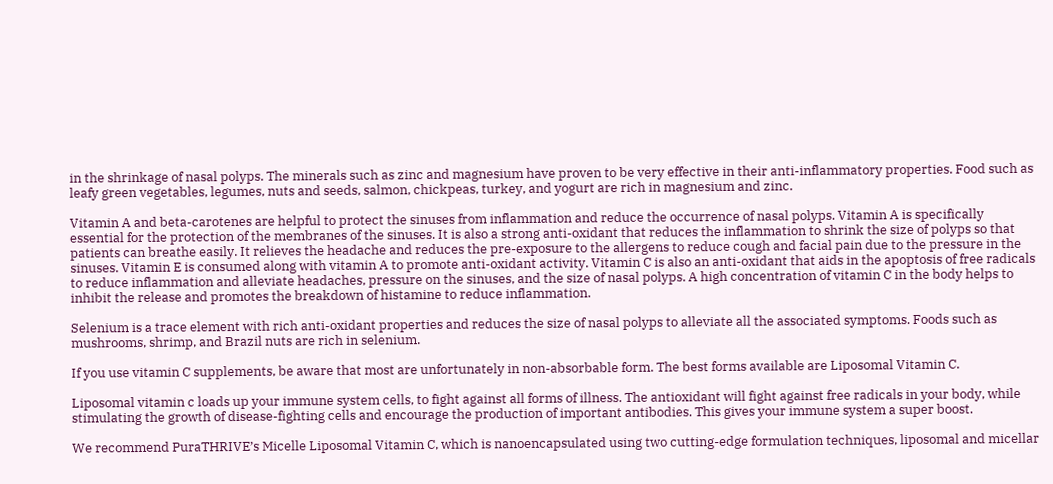in the shrinkage of nasal polyps. The minerals such as zinc and magnesium have proven to be very effective in their anti-inflammatory properties. Food such as leafy green vegetables, legumes, nuts and seeds, salmon, chickpeas, turkey, and yogurt are rich in magnesium and zinc.

Vitamin A and beta-carotenes are helpful to protect the sinuses from inflammation and reduce the occurrence of nasal polyps. Vitamin A is specifically essential for the protection of the membranes of the sinuses. It is also a strong anti-oxidant that reduces the inflammation to shrink the size of polyps so that patients can breathe easily. It relieves the headache and reduces the pre-exposure to the allergens to reduce cough and facial pain due to the pressure in the sinuses. Vitamin E is consumed along with vitamin A to promote anti-oxidant activity. Vitamin C is also an anti-oxidant that aids in the apoptosis of free radicals to reduce inflammation and alleviate headaches, pressure on the sinuses, and the size of nasal polyps. A high concentration of vitamin C in the body helps to inhibit the release and promotes the breakdown of histamine to reduce inflammation.

Selenium is a trace element with rich anti-oxidant properties and reduces the size of nasal polyps to alleviate all the associated symptoms. Foods such as mushrooms, shrimp, and Brazil nuts are rich in selenium.

If you use vitamin C supplements, be aware that most are unfortunately in non-absorbable form. The best forms available are Liposomal Vitamin C.

Liposomal vitamin c loads up your immune system cells, to fight against all forms of illness. The antioxidant will fight against free radicals in your body, while stimulating the growth of disease-fighting cells and encourage the production of important antibodies. This gives your immune system a super boost.

We recommend PuraTHRIVE’s Micelle Liposomal Vitamin C, which is nanoencapsulated using two cutting-edge formulation techniques, liposomal and micellar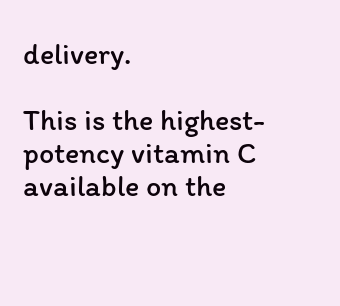delivery.

This is the highest-potency vitamin C available on the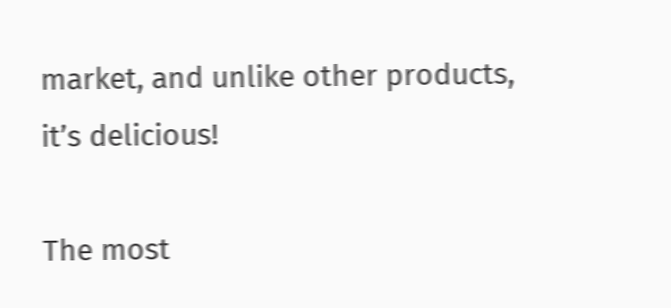market, and unlike other products, it’s delicious!

The most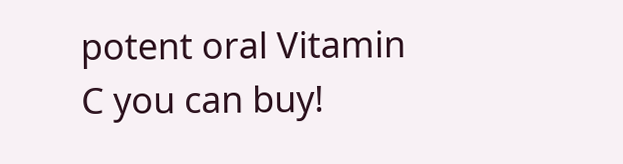potent oral Vitamin C you can buy!